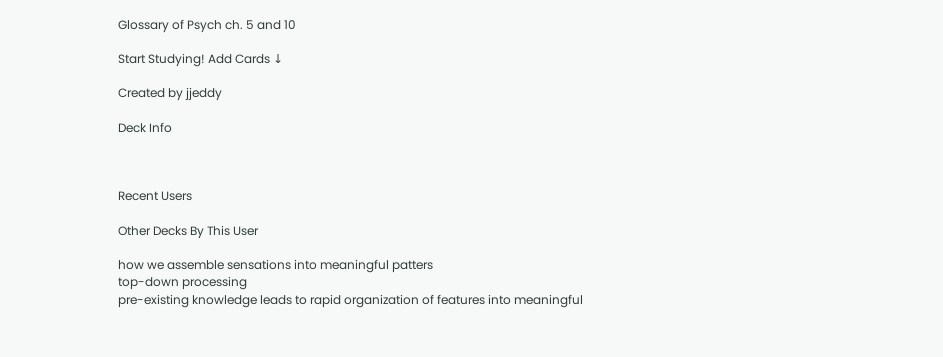Glossary of Psych ch. 5 and 10

Start Studying! Add Cards ↓

Created by jjeddy

Deck Info



Recent Users

Other Decks By This User

how we assemble sensations into meaningful patters
top-down processing
pre-existing knowledge leads to rapid organization of features into meaningful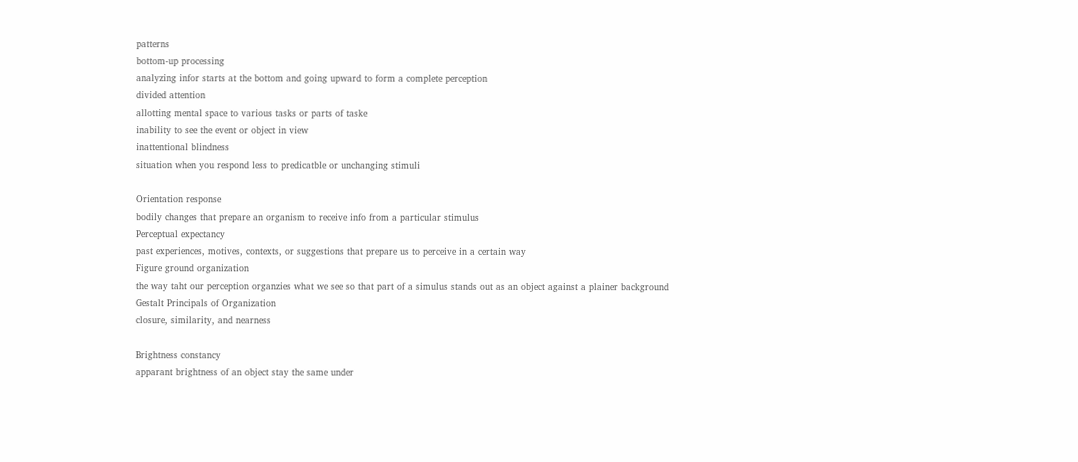patterns
bottom-up processing
analyzing infor starts at the bottom and going upward to form a complete perception
divided attention
allotting mental space to various tasks or parts of taske
inability to see the event or object in view
inattentional blindness
situation when you respond less to predicatble or unchanging stimuli

Orientation response
bodily changes that prepare an organism to receive info from a particular stimulus
Perceptual expectancy
past experiences, motives, contexts, or suggestions that prepare us to perceive in a certain way
Figure ground organization
the way taht our perception organzies what we see so that part of a simulus stands out as an object against a plainer background
Gestalt Principals of Organization
closure, similarity, and nearness

Brightness constancy
apparant brightness of an object stay the same under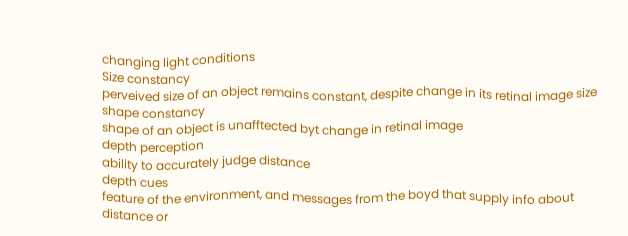changing light conditions
Size constancy
perveived size of an object remains constant, despite change in its retinal image size
shape constancy
shape of an object is unafftected byt change in retinal image
depth perception
ability to accurately judge distance
depth cues
feature of the environment, and messages from the boyd that supply info about distance or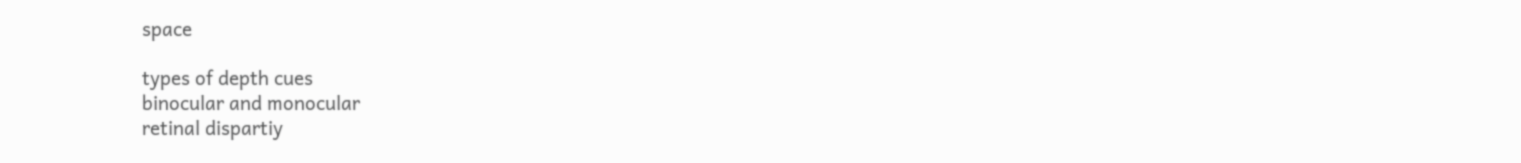space

types of depth cues
binocular and monocular
retinal dispartiy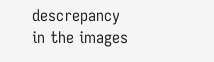descrepancy in the images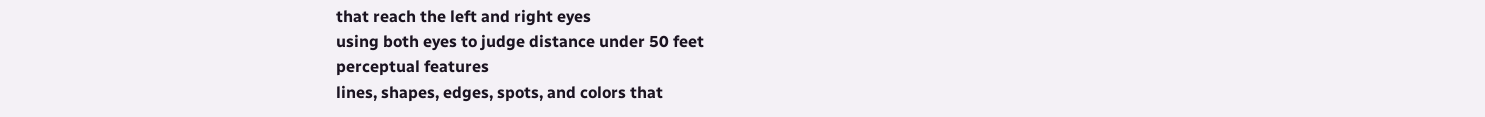that reach the left and right eyes
using both eyes to judge distance under 50 feet
perceptual features
lines, shapes, edges, spots, and colors that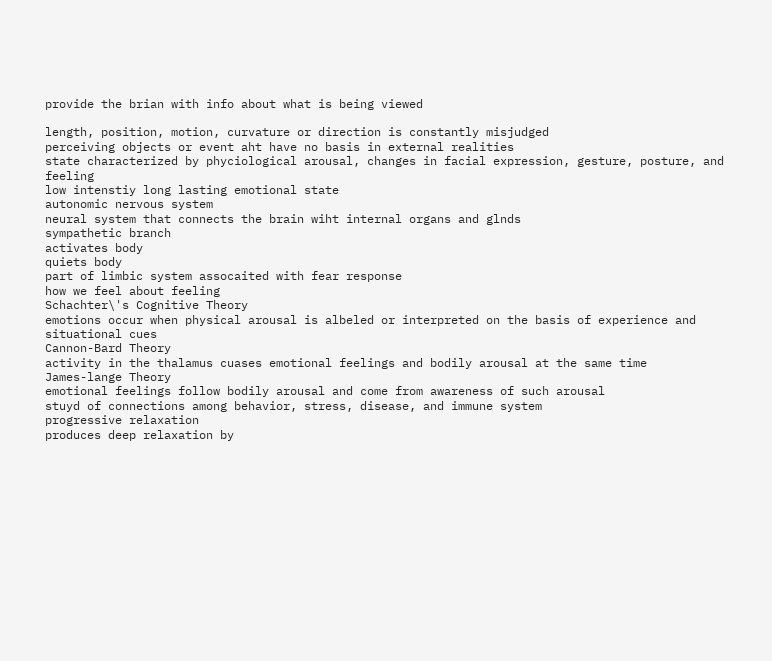provide the brian with info about what is being viewed

length, position, motion, curvature or direction is constantly misjudged
perceiving objects or event aht have no basis in external realities
state characterized by phyciological arousal, changes in facial expression, gesture, posture, and feeling
low intenstiy long lasting emotional state
autonomic nervous system
neural system that connects the brain wiht internal organs and glnds
sympathetic branch
activates body
quiets body
part of limbic system assocaited with fear response
how we feel about feeling
Schachter\'s Cognitive Theory
emotions occur when physical arousal is albeled or interpreted on the basis of experience and situational cues
Cannon-Bard Theory
activity in the thalamus cuases emotional feelings and bodily arousal at the same time
James-lange Theory
emotional feelings follow bodily arousal and come from awareness of such arousal
stuyd of connections among behavior, stress, disease, and immune system
progressive relaxation
produces deep relaxation by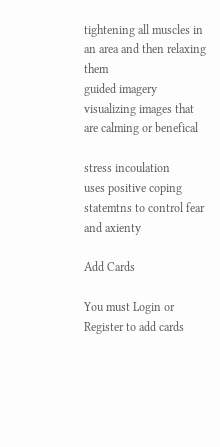tightening all muscles in an area and then relaxing them
guided imagery
visualizing images that are calming or benefical

stress incoulation
uses positive coping statemtns to control fear and axienty

Add Cards

You must Login or Register to add cards